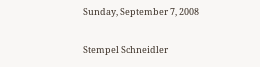Sunday, September 7, 2008

Stempel Schneidler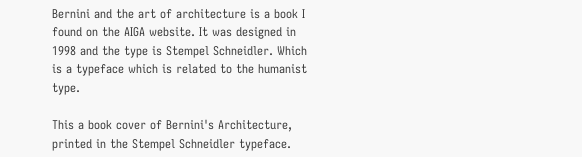Bernini and the art of architecture is a book I found on the AIGA website. It was designed in 1998 and the type is Stempel Schneidler. Which is a typeface which is related to the humanist type.

This a book cover of Bernini's Architecture, printed in the Stempel Schneidler typeface.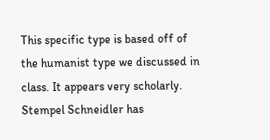This specific type is based off of the humanist type we discussed in class. It appears very scholarly. Stempel Schneidler has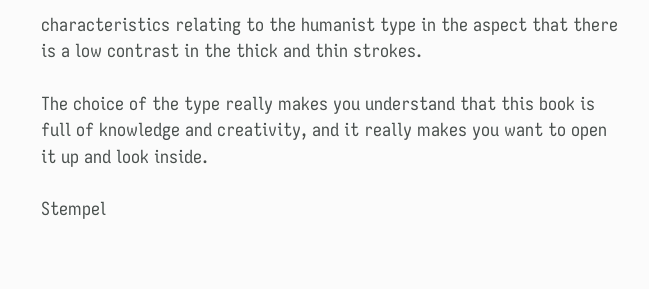characteristics relating to the humanist type in the aspect that there is a low contrast in the thick and thin strokes.

The choice of the type really makes you understand that this book is full of knowledge and creativity, and it really makes you want to open it up and look inside.

Stempel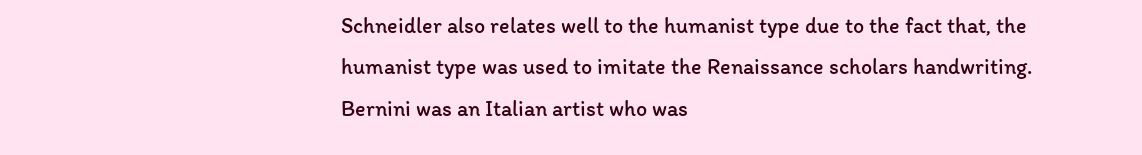Schneidler also relates well to the humanist type due to the fact that, the humanist type was used to imitate the Renaissance scholars handwriting. Bernini was an Italian artist who was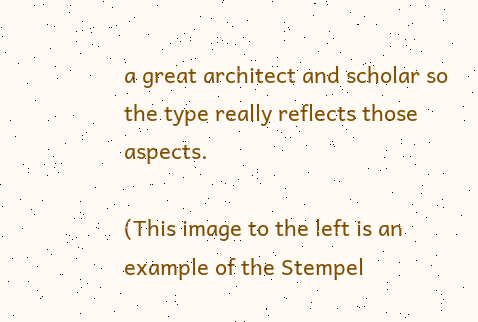a great architect and scholar so the type really reflects those aspects.

(This image to the left is an example of the Stempel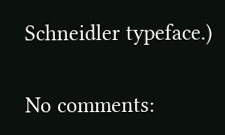Schneidler typeface.)


No comments: